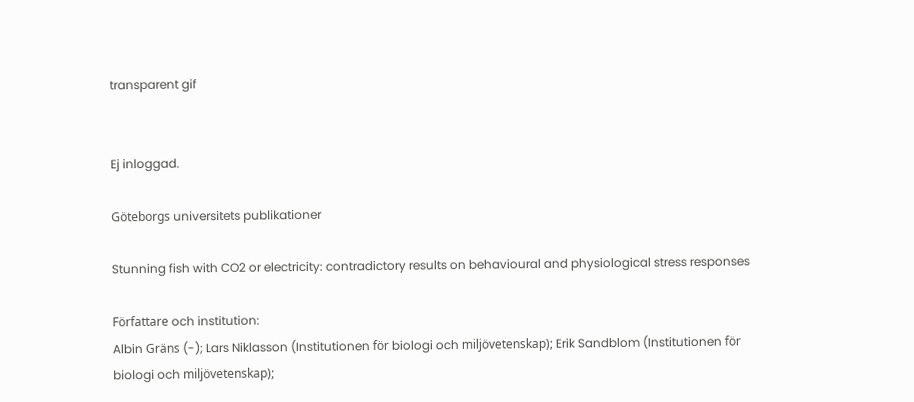transparent gif


Ej inloggad.

Göteborgs universitets publikationer

Stunning fish with CO2 or electricity: contradictory results on behavioural and physiological stress responses

Författare och institution:
Albin Gräns (-); Lars Niklasson (Institutionen för biologi och miljövetenskap); Erik Sandblom (Institutionen för biologi och miljövetenskap);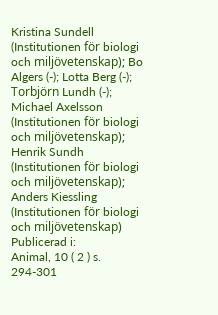Kristina Sundell (Institutionen för biologi och miljövetenskap); Bo Algers (-); Lotta Berg (-); Torbjörn Lundh (-); Michael Axelsson (Institutionen för biologi och miljövetenskap); Henrik Sundh (Institutionen för biologi och miljövetenskap); Anders Kiessling (Institutionen för biologi och miljövetenskap)
Publicerad i:
Animal, 10 ( 2 ) s. 294-301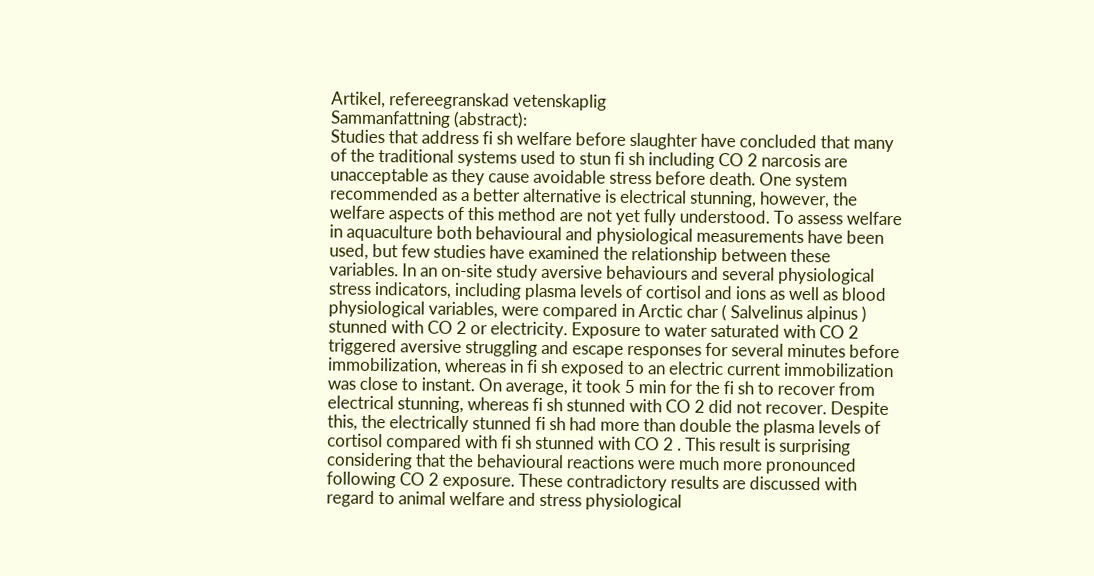Artikel, refereegranskad vetenskaplig
Sammanfattning (abstract):
Studies that address fi sh welfare before slaughter have concluded that many of the traditional systems used to stun fi sh including CO 2 narcosis are unacceptable as they cause avoidable stress before death. One system recommended as a better alternative is electrical stunning, however, the welfare aspects of this method are not yet fully understood. To assess welfare in aquaculture both behavioural and physiological measurements have been used, but few studies have examined the relationship between these variables. In an on-site study aversive behaviours and several physiological stress indicators, including plasma levels of cortisol and ions as well as blood physiological variables, were compared in Arctic char ( Salvelinus alpinus ) stunned with CO 2 or electricity. Exposure to water saturated with CO 2 triggered aversive struggling and escape responses for several minutes before immobilization, whereas in fi sh exposed to an electric current immobilization was close to instant. On average, it took 5 min for the fi sh to recover from electrical stunning, whereas fi sh stunned with CO 2 did not recover. Despite this, the electrically stunned fi sh had more than double the plasma levels of cortisol compared with fi sh stunned with CO 2 . This result is surprising considering that the behavioural reactions were much more pronounced following CO 2 exposure. These contradictory results are discussed with regard to animal welfare and stress physiological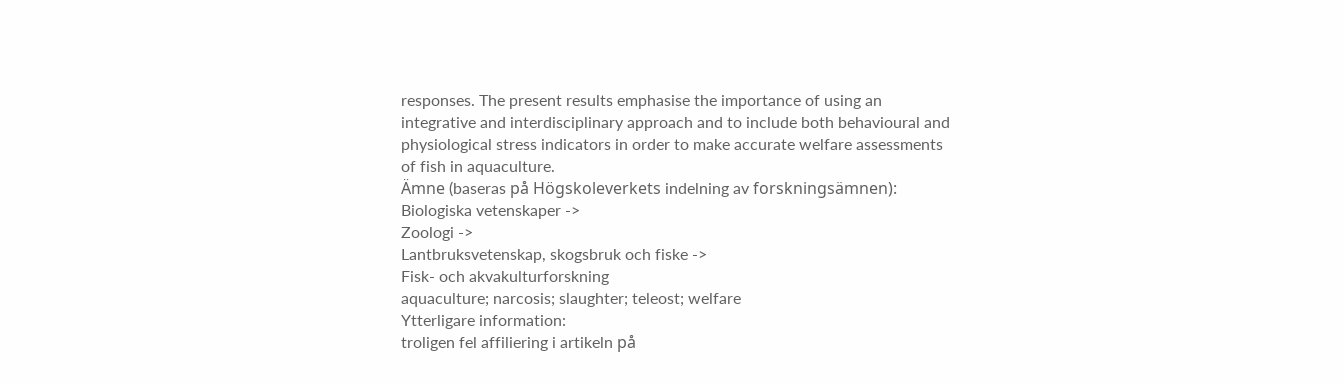responses. The present results emphasise the importance of using an integrative and interdisciplinary approach and to include both behavioural and physiological stress indicators in order to make accurate welfare assessments of fish in aquaculture.
Ämne (baseras på Högskoleverkets indelning av forskningsämnen):
Biologiska vetenskaper ->
Zoologi ->
Lantbruksvetenskap, skogsbruk och fiske ->
Fisk- och akvakulturforskning
aquaculture; narcosis; slaughter; teleost; welfare
Ytterligare information:
troligen fel affiliering i artikeln på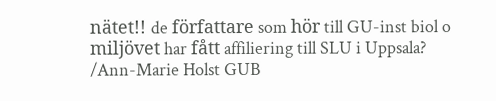nätet!! de författare som hör till GU-inst biol o miljövet har fått affiliering till SLU i Uppsala? /Ann-Marie Holst GUB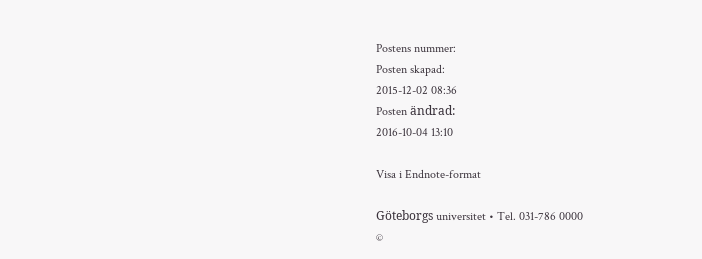Postens nummer:
Posten skapad:
2015-12-02 08:36
Posten ändrad:
2016-10-04 13:10

Visa i Endnote-format

Göteborgs universitet • Tel. 031-786 0000
©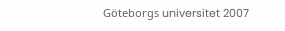Göteborgs universitet 2007